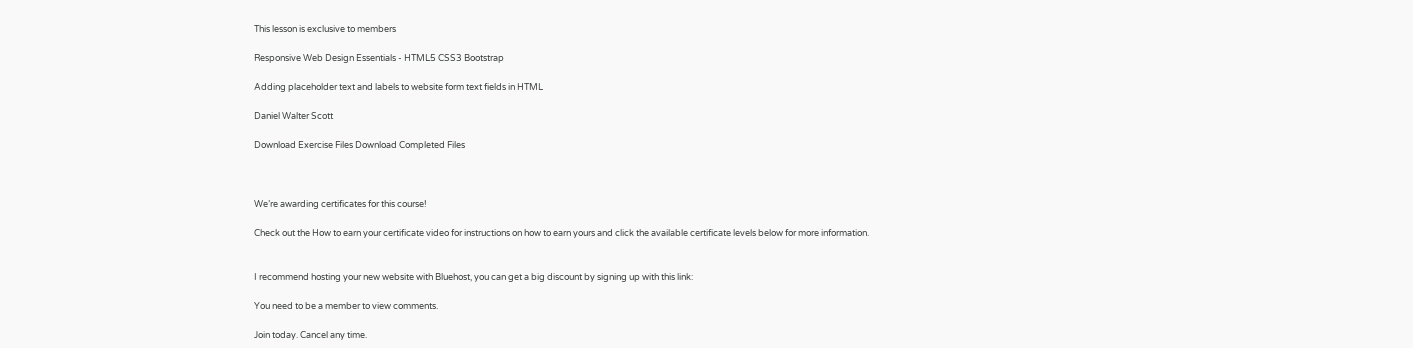This lesson is exclusive to members

Responsive Web Design Essentials - HTML5 CSS3 Bootstrap

Adding placeholder text and labels to website form text fields in HTML

Daniel Walter Scott

Download Exercise Files Download Completed Files



We’re awarding certificates for this course!

Check out the How to earn your certificate video for instructions on how to earn yours and click the available certificate levels below for more information.


I recommend hosting your new website with Bluehost, you can get a big discount by signing up with this link:

You need to be a member to view comments.

Join today. Cancel any time.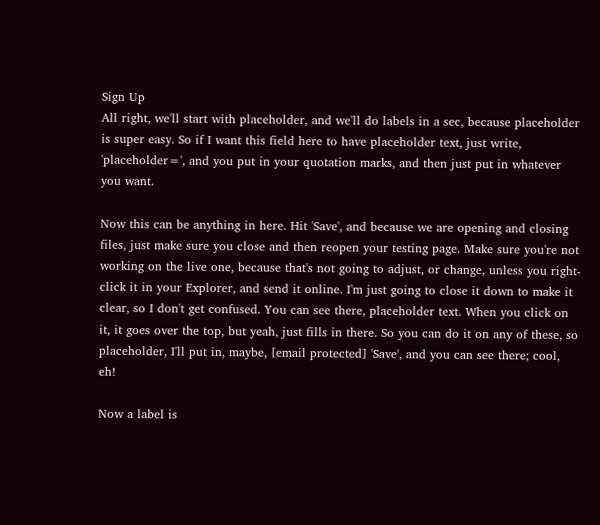Sign Up
All right, we'll start with placeholder, and we'll do labels in a sec, because placeholder is super easy. So if I want this field here to have placeholder text, just write, 'placeholder=', and you put in your quotation marks, and then just put in whatever you want.

Now this can be anything in here. Hit 'Save', and because we are opening and closing files, just make sure you close and then reopen your testing page. Make sure you're not working on the live one, because that's not going to adjust, or change, unless you right-click it in your Explorer, and send it online. I'm just going to close it down to make it clear, so I don't get confused. You can see there, placeholder text. When you click on it, it goes over the top, but yeah, just fills in there. So you can do it on any of these, so placeholder, I'll put in, maybe, [email protected] 'Save', and you can see there; cool, eh!

Now a label is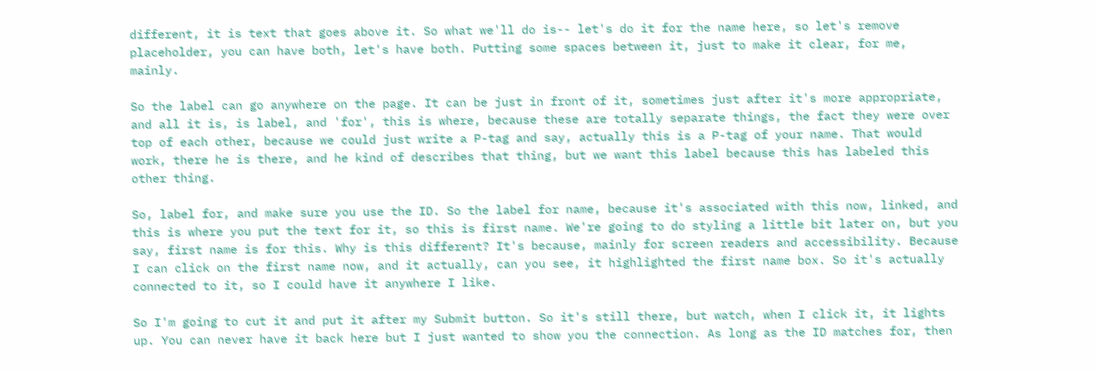different, it is text that goes above it. So what we'll do is-- let's do it for the name here, so let's remove placeholder, you can have both, let's have both. Putting some spaces between it, just to make it clear, for me, mainly.

So the label can go anywhere on the page. It can be just in front of it, sometimes just after it's more appropriate, and all it is, is label, and 'for', this is where, because these are totally separate things, the fact they were over top of each other, because we could just write a P-tag and say, actually this is a P-tag of your name. That would work, there he is there, and he kind of describes that thing, but we want this label because this has labeled this other thing.

So, label for, and make sure you use the ID. So the label for name, because it's associated with this now, linked, and this is where you put the text for it, so this is first name. We're going to do styling a little bit later on, but you say, first name is for this. Why is this different? It's because, mainly for screen readers and accessibility. Because I can click on the first name now, and it actually, can you see, it highlighted the first name box. So it's actually connected to it, so I could have it anywhere I like.

So I'm going to cut it and put it after my Submit button. So it's still there, but watch, when I click it, it lights up. You can never have it back here but I just wanted to show you the connection. As long as the ID matches for, then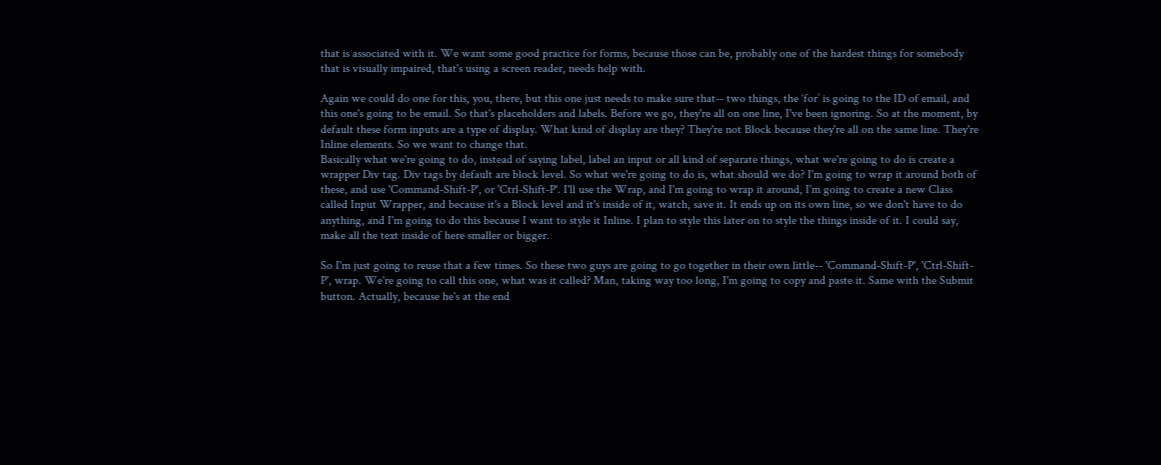that is associated with it. We want some good practice for forms, because those can be, probably one of the hardest things for somebody that is visually impaired, that's using a screen reader, needs help with.

Again we could do one for this, you, there, but this one just needs to make sure that-- two things, the ‘for’ is going to the ID of email, and this one's going to be email. So that's placeholders and labels. Before we go, they're all on one line, I've been ignoring. So at the moment, by default these form inputs are a type of display. What kind of display are they? They're not Block because they're all on the same line. They're Inline elements. So we want to change that.
Basically what we're going to do, instead of saying label, label an input or all kind of separate things, what we're going to do is create a wrapper Div tag. Div tags by default are block level. So what we're going to do is, what should we do? I'm going to wrap it around both of these, and use 'Command-Shift-P', or 'Ctrl-Shift-P'. I'll use the Wrap, and I'm going to wrap it around, I'm going to create a new Class called Input Wrapper, and because it's a Block level and it's inside of it, watch, save it. It ends up on its own line, so we don't have to do anything, and I'm going to do this because I want to style it Inline. I plan to style this later on to style the things inside of it. I could say, make all the text inside of here smaller or bigger.

So I'm just going to reuse that a few times. So these two guys are going to go together in their own little-- 'Command-Shift-P', 'Ctrl-Shift-P', wrap. We're going to call this one, what was it called? Man, taking way too long, I'm going to copy and paste it. Same with the Submit button. Actually, because he's at the end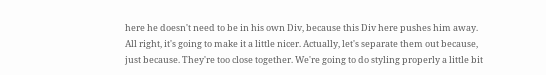here he doesn't need to be in his own Div, because this Div here pushes him away. All right, it's going to make it a little nicer. Actually, let's separate them out because, just because. They're too close together. We're going to do styling properly a little bit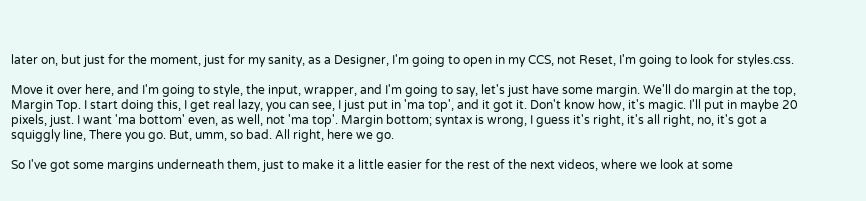later on, but just for the moment, just for my sanity, as a Designer, I'm going to open in my CCS, not Reset, I'm going to look for styles.css.

Move it over here, and I'm going to style, the input, wrapper, and I'm going to say, let's just have some margin. We'll do margin at the top, Margin Top. I start doing this, I get real lazy, you can see, I just put in 'ma top', and it got it. Don't know how, it's magic. I'll put in maybe 20 pixels, just. I want 'ma bottom' even, as well, not 'ma top'. Margin bottom; syntax is wrong, I guess it's right, it's all right, no, it's got a squiggly line, There you go. But, umm, so bad. All right, here we go.

So I've got some margins underneath them, just to make it a little easier for the rest of the next videos, where we look at some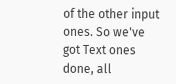of the other input ones. So we've got Text ones done, all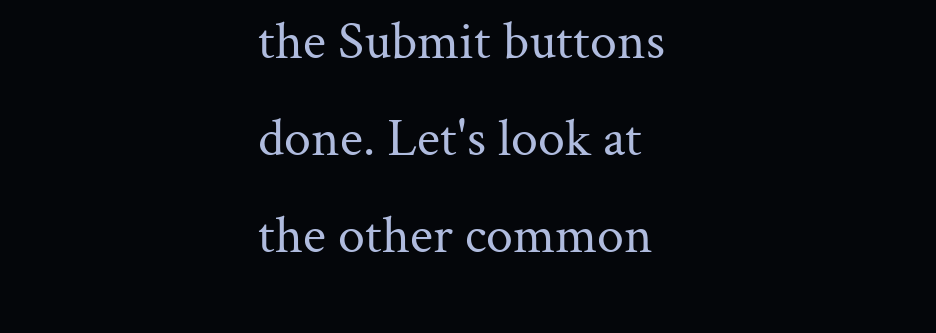the Submit buttons done. Let's look at the other common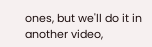ones, but we'll do it in another video,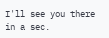I'll see you there in a sec.